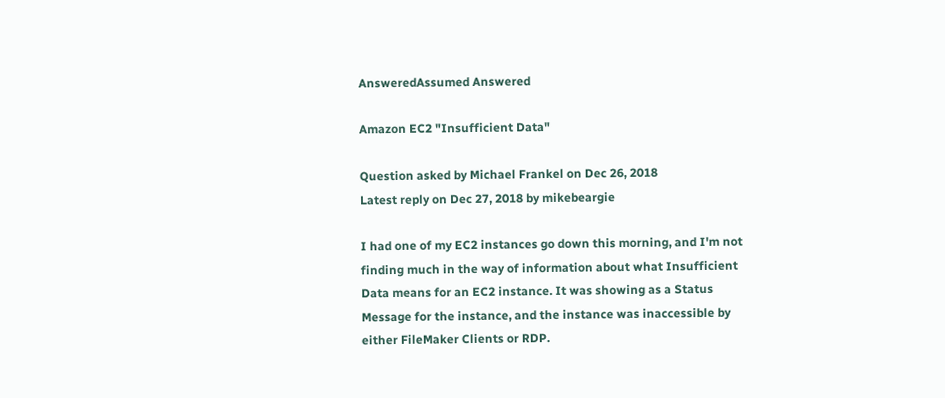AnsweredAssumed Answered

Amazon EC2 "Insufficient Data"

Question asked by Michael Frankel on Dec 26, 2018
Latest reply on Dec 27, 2018 by mikebeargie

I had one of my EC2 instances go down this morning, and I'm not finding much in the way of information about what Insufficient Data means for an EC2 instance. It was showing as a Status Message for the instance, and the instance was inaccessible by either FileMaker Clients or RDP.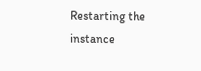Restarting the instance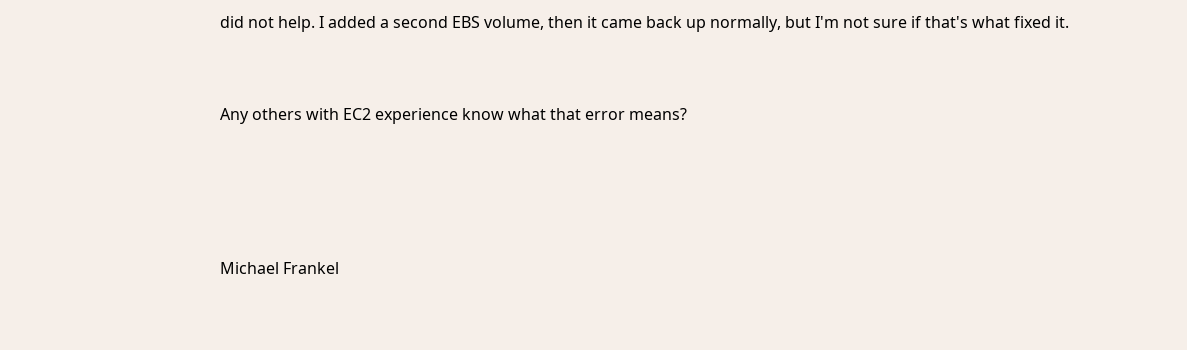did not help. I added a second EBS volume, then it came back up normally, but I'm not sure if that's what fixed it.


Any others with EC2 experience know what that error means?




Michael Frankel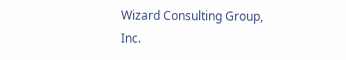Wizard Consulting Group, Inc.